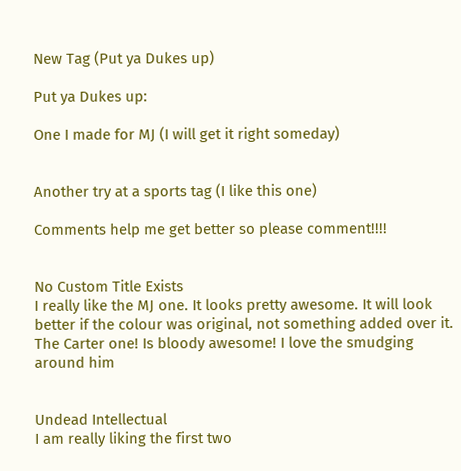New Tag (Put ya Dukes up)

Put ya Dukes up:

One I made for MJ (I will get it right someday)


Another try at a sports tag (I like this one)

Comments help me get better so please comment!!!!


No Custom Title Exists
I really like the MJ one. It looks pretty awesome. It will look better if the colour was original, not something added over it. The Carter one! Is bloody awesome! I love the smudging around him


Undead Intellectual
I am really liking the first two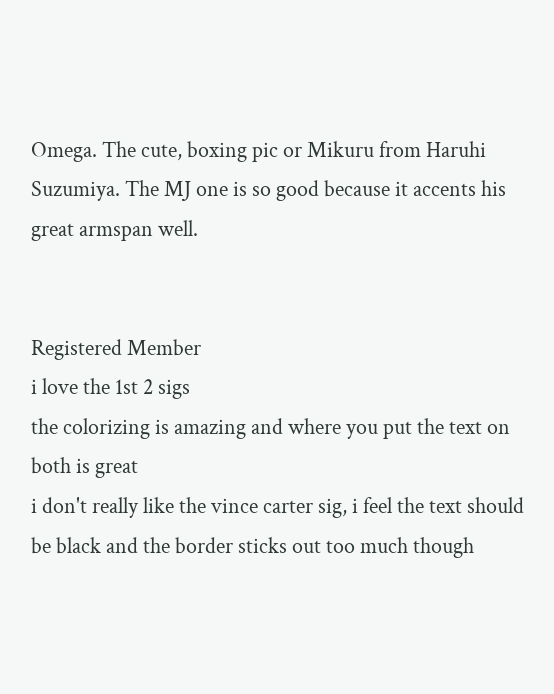Omega. The cute, boxing pic or Mikuru from Haruhi Suzumiya. The MJ one is so good because it accents his great armspan well.


Registered Member
i love the 1st 2 sigs
the colorizing is amazing and where you put the text on both is great
i don't really like the vince carter sig, i feel the text should be black and the border sticks out too much though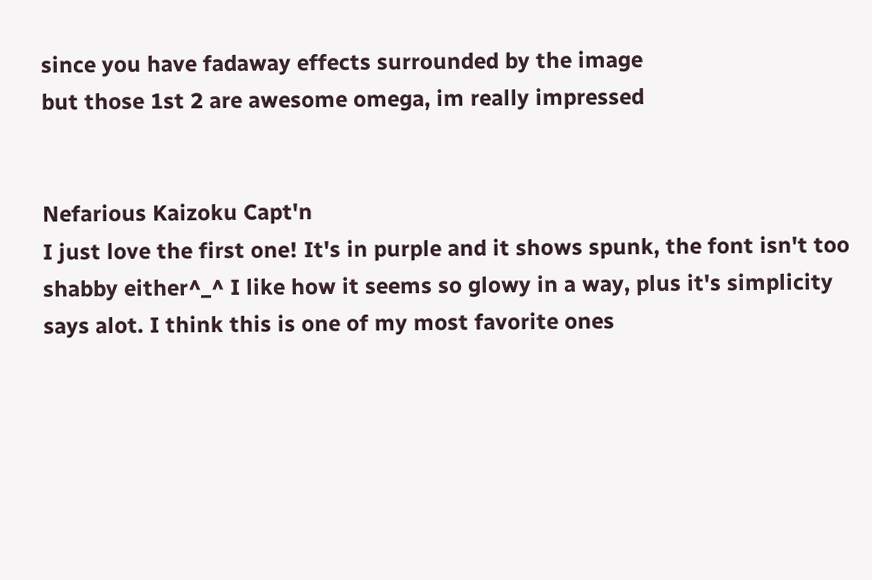since you have fadaway effects surrounded by the image
but those 1st 2 are awesome omega, im really impressed


Nefarious Kaizoku Capt'n
I just love the first one! It's in purple and it shows spunk, the font isn't too shabby either^_^ I like how it seems so glowy in a way, plus it's simplicity says alot. I think this is one of my most favorite ones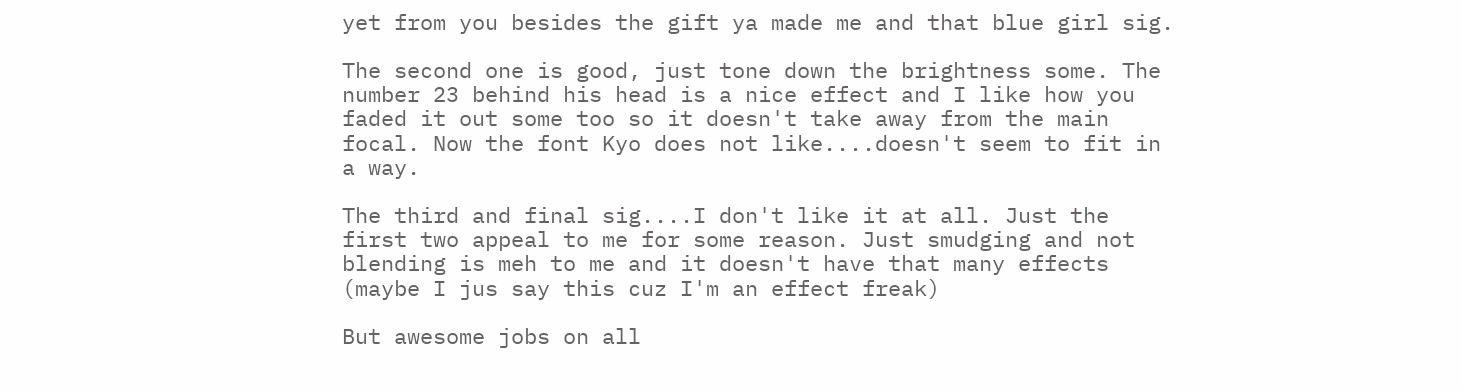yet from you besides the gift ya made me and that blue girl sig.

The second one is good, just tone down the brightness some. The number 23 behind his head is a nice effect and I like how you faded it out some too so it doesn't take away from the main focal. Now the font Kyo does not like....doesn't seem to fit in a way.

The third and final sig....I don't like it at all. Just the first two appeal to me for some reason. Just smudging and not blending is meh to me and it doesn't have that many effects (maybe I jus say this cuz I'm an effect freak)

But awesome jobs on all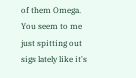of them Omega. You seem to me just spitting out sigs lately like it's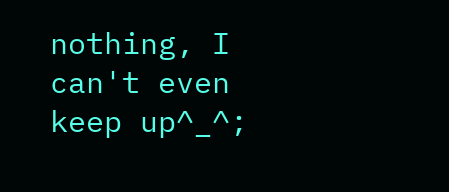nothing, I can't even keep up^_^;